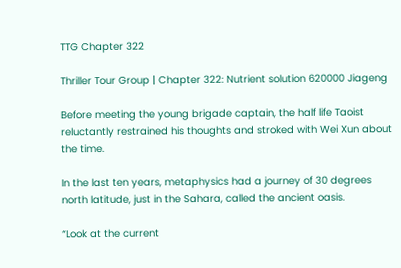TTG Chapter 322

Thriller Tour Group | Chapter 322: Nutrient solution 620000 Jiageng

Before meeting the young brigade captain, the half life Taoist reluctantly restrained his thoughts and stroked with Wei Xun about the time.

In the last ten years, metaphysics had a journey of 30 degrees north latitude, just in the Sahara, called the ancient oasis.

“Look at the current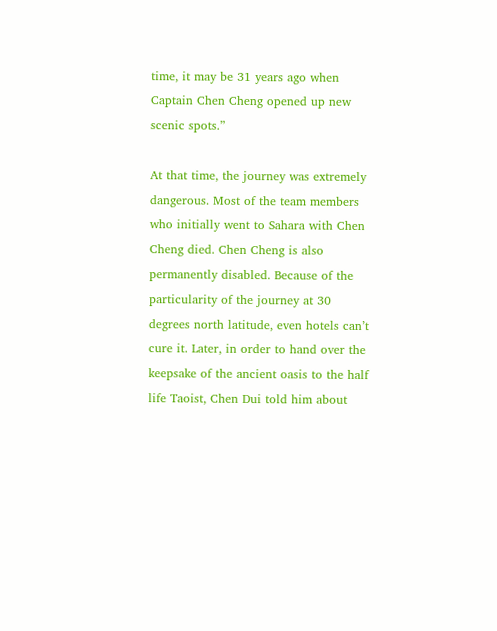time, it may be 31 years ago when Captain Chen Cheng opened up new scenic spots.”

At that time, the journey was extremely dangerous. Most of the team members who initially went to Sahara with Chen Cheng died. Chen Cheng is also permanently disabled. Because of the particularity of the journey at 30 degrees north latitude, even hotels can’t cure it. Later, in order to hand over the keepsake of the ancient oasis to the half life Taoist, Chen Dui told him about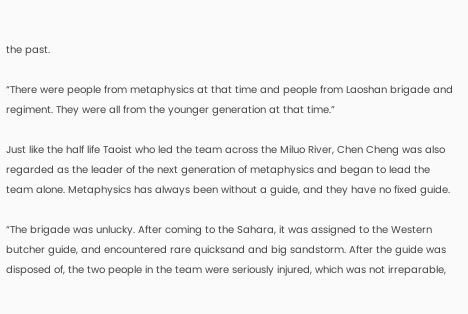the past.

“There were people from metaphysics at that time and people from Laoshan brigade and regiment. They were all from the younger generation at that time.”

Just like the half life Taoist who led the team across the Miluo River, Chen Cheng was also regarded as the leader of the next generation of metaphysics and began to lead the team alone. Metaphysics has always been without a guide, and they have no fixed guide.

“The brigade was unlucky. After coming to the Sahara, it was assigned to the Western butcher guide, and encountered rare quicksand and big sandstorm. After the guide was disposed of, the two people in the team were seriously injured, which was not irreparable,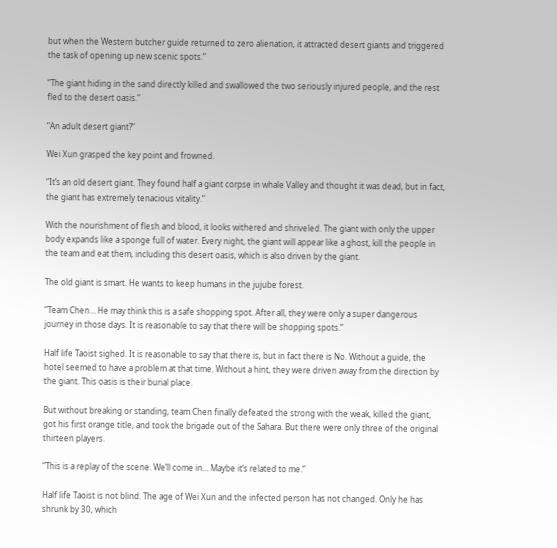but when the Western butcher guide returned to zero alienation, it attracted desert giants and triggered the task of opening up new scenic spots.”

“The giant hiding in the sand directly killed and swallowed the two seriously injured people, and the rest fled to the desert oasis.”

“An adult desert giant?”

Wei Xun grasped the key point and frowned.

“It’s an old desert giant. They found half a giant corpse in whale Valley and thought it was dead, but in fact, the giant has extremely tenacious vitality.”

With the nourishment of flesh and blood, it looks withered and shriveled. The giant with only the upper body expands like a sponge full of water. Every night, the giant will appear like a ghost, kill the people in the team and eat them, including this desert oasis, which is also driven by the giant.

The old giant is smart. He wants to keep humans in the jujube forest.

“Team Chen… He may think this is a safe shopping spot. After all, they were only a super dangerous journey in those days. It is reasonable to say that there will be shopping spots.”

Half life Taoist sighed. It is reasonable to say that there is, but in fact there is No. Without a guide, the hotel seemed to have a problem at that time. Without a hint, they were driven away from the direction by the giant. This oasis is their burial place.

But without breaking or standing, team Chen finally defeated the strong with the weak, killed the giant, got his first orange title, and took the brigade out of the Sahara. But there were only three of the original thirteen players.

“This is a replay of the scene. We’ll come in… Maybe it’s related to me.”

Half life Taoist is not blind. The age of Wei Xun and the infected person has not changed. Only he has shrunk by 30, which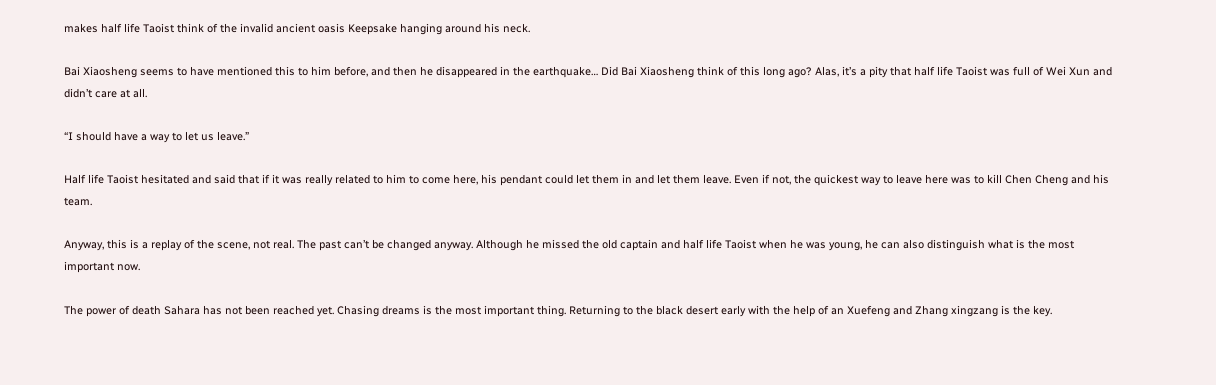makes half life Taoist think of the invalid ancient oasis Keepsake hanging around his neck.

Bai Xiaosheng seems to have mentioned this to him before, and then he disappeared in the earthquake… Did Bai Xiaosheng think of this long ago? Alas, it’s a pity that half life Taoist was full of Wei Xun and didn’t care at all.

“I should have a way to let us leave.”

Half life Taoist hesitated and said that if it was really related to him to come here, his pendant could let them in and let them leave. Even if not, the quickest way to leave here was to kill Chen Cheng and his team.

Anyway, this is a replay of the scene, not real. The past can’t be changed anyway. Although he missed the old captain and half life Taoist when he was young, he can also distinguish what is the most important now.

The power of death Sahara has not been reached yet. Chasing dreams is the most important thing. Returning to the black desert early with the help of an Xuefeng and Zhang xingzang is the key.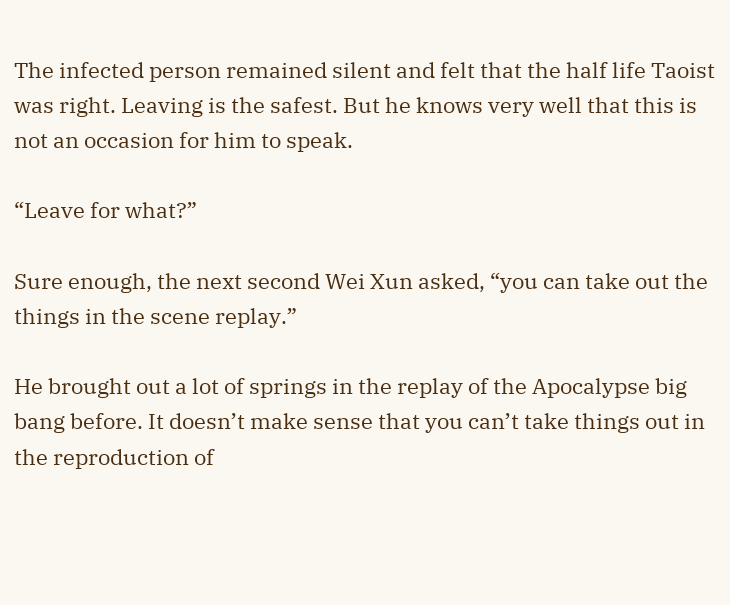The infected person remained silent and felt that the half life Taoist was right. Leaving is the safest. But he knows very well that this is not an occasion for him to speak.

“Leave for what?”

Sure enough, the next second Wei Xun asked, “you can take out the things in the scene replay.”

He brought out a lot of springs in the replay of the Apocalypse big bang before. It doesn’t make sense that you can’t take things out in the reproduction of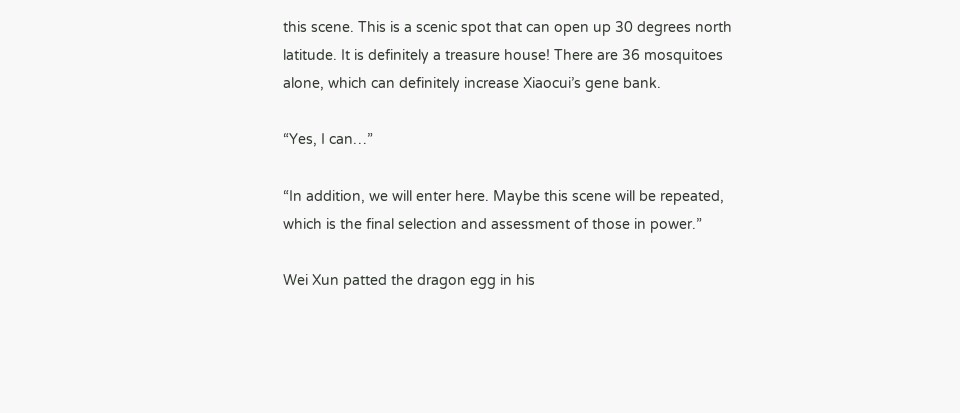this scene. This is a scenic spot that can open up 30 degrees north latitude. It is definitely a treasure house! There are 36 mosquitoes alone, which can definitely increase Xiaocui’s gene bank.

“Yes, I can…”

“In addition, we will enter here. Maybe this scene will be repeated, which is the final selection and assessment of those in power.”

Wei Xun patted the dragon egg in his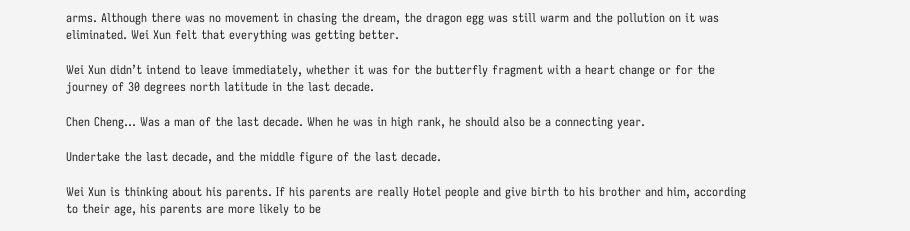arms. Although there was no movement in chasing the dream, the dragon egg was still warm and the pollution on it was eliminated. Wei Xun felt that everything was getting better.

Wei Xun didn’t intend to leave immediately, whether it was for the butterfly fragment with a heart change or for the journey of 30 degrees north latitude in the last decade.

Chen Cheng… Was a man of the last decade. When he was in high rank, he should also be a connecting year.

Undertake the last decade, and the middle figure of the last decade.

Wei Xun is thinking about his parents. If his parents are really Hotel people and give birth to his brother and him, according to their age, his parents are more likely to be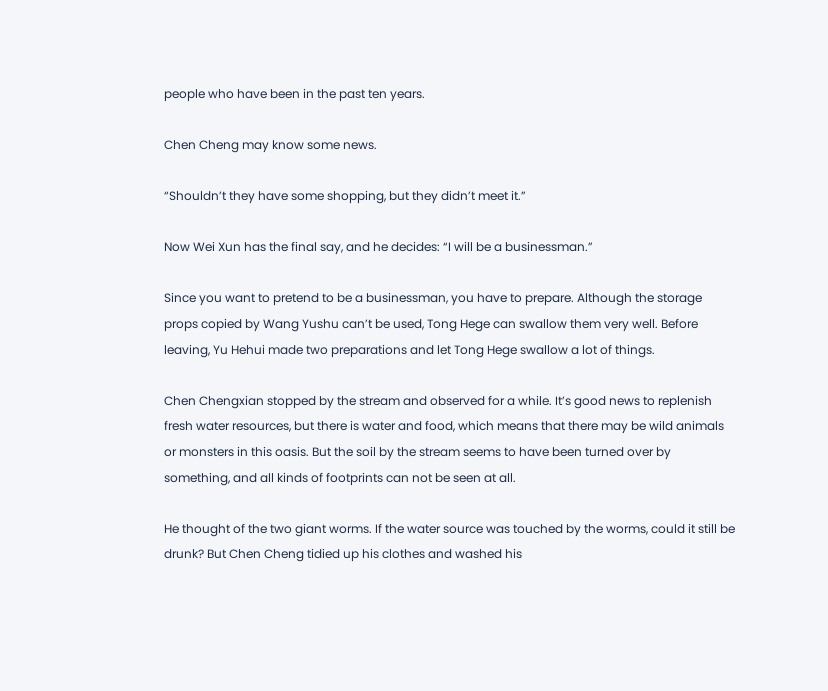people who have been in the past ten years.

Chen Cheng may know some news.

“Shouldn’t they have some shopping, but they didn’t meet it.”

Now Wei Xun has the final say, and he decides: “I will be a businessman.”

Since you want to pretend to be a businessman, you have to prepare. Although the storage props copied by Wang Yushu can’t be used, Tong Hege can swallow them very well. Before leaving, Yu Hehui made two preparations and let Tong Hege swallow a lot of things.

Chen Chengxian stopped by the stream and observed for a while. It’s good news to replenish fresh water resources, but there is water and food, which means that there may be wild animals or monsters in this oasis. But the soil by the stream seems to have been turned over by something, and all kinds of footprints can not be seen at all.

He thought of the two giant worms. If the water source was touched by the worms, could it still be drunk? But Chen Cheng tidied up his clothes and washed his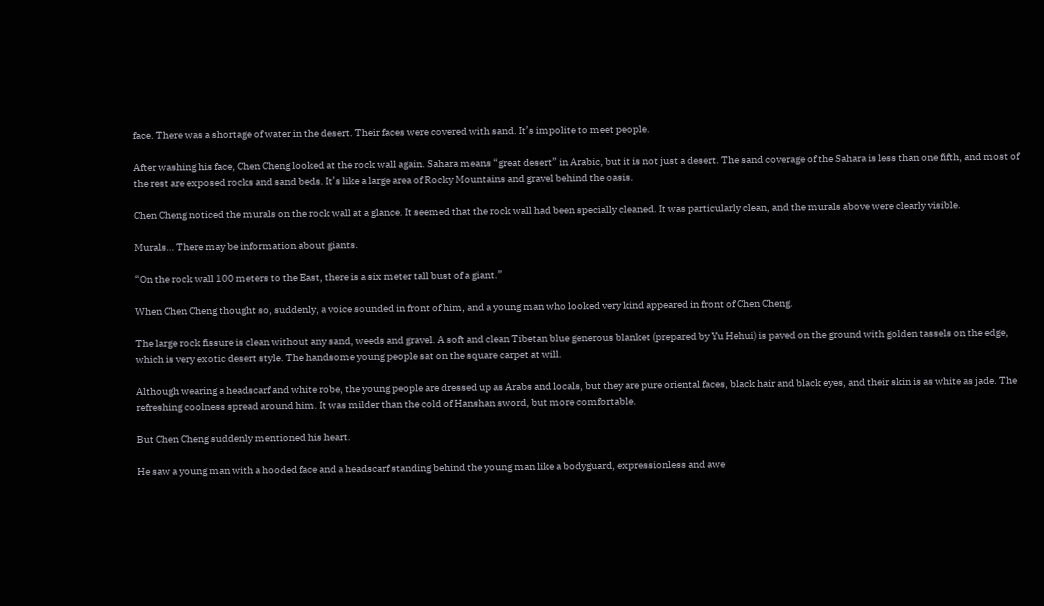face. There was a shortage of water in the desert. Their faces were covered with sand. It’s impolite to meet people.

After washing his face, Chen Cheng looked at the rock wall again. Sahara means “great desert” in Arabic, but it is not just a desert. The sand coverage of the Sahara is less than one fifth, and most of the rest are exposed rocks and sand beds. It’s like a large area of Rocky Mountains and gravel behind the oasis.

Chen Cheng noticed the murals on the rock wall at a glance. It seemed that the rock wall had been specially cleaned. It was particularly clean, and the murals above were clearly visible.

Murals… There may be information about giants.

“On the rock wall 100 meters to the East, there is a six meter tall bust of a giant.”

When Chen Cheng thought so, suddenly, a voice sounded in front of him, and a young man who looked very kind appeared in front of Chen Cheng.

The large rock fissure is clean without any sand, weeds and gravel. A soft and clean Tibetan blue generous blanket (prepared by Yu Hehui) is paved on the ground with golden tassels on the edge, which is very exotic desert style. The handsome young people sat on the square carpet at will.

Although wearing a headscarf and white robe, the young people are dressed up as Arabs and locals, but they are pure oriental faces, black hair and black eyes, and their skin is as white as jade. The refreshing coolness spread around him. It was milder than the cold of Hanshan sword, but more comfortable.

But Chen Cheng suddenly mentioned his heart.

He saw a young man with a hooded face and a headscarf standing behind the young man like a bodyguard, expressionless and awe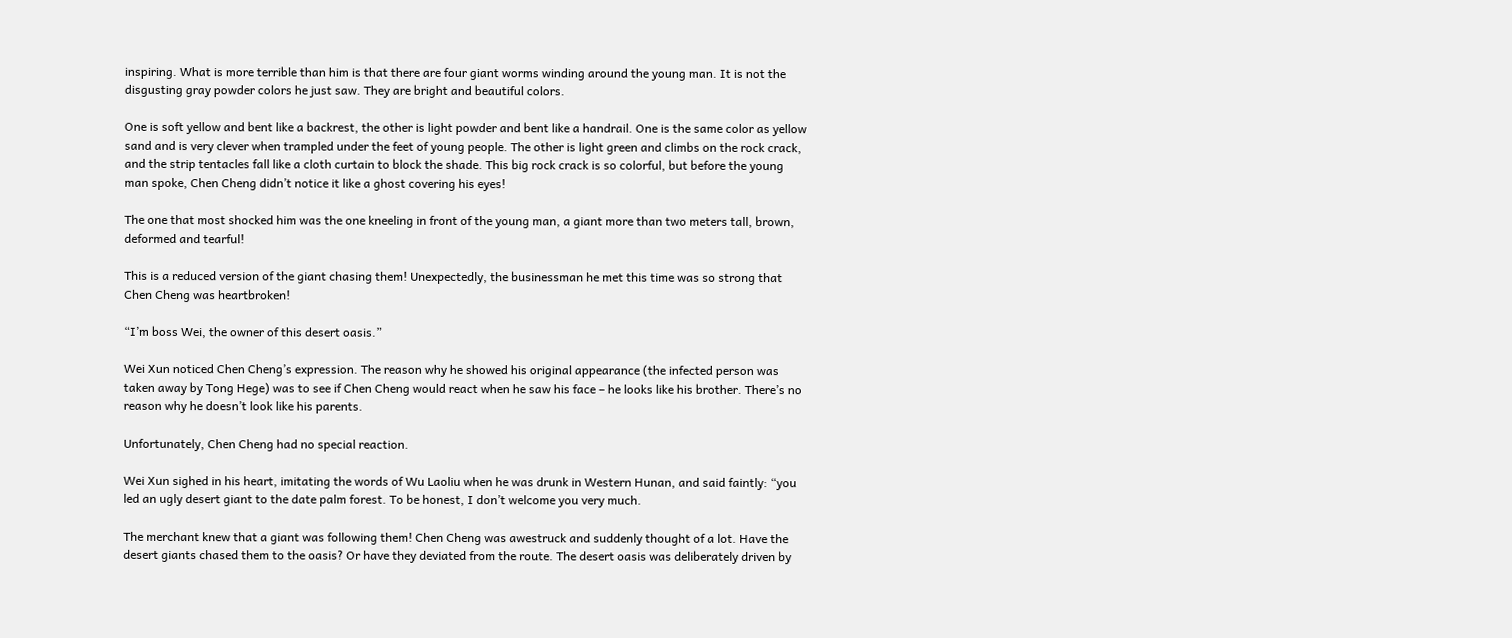inspiring. What is more terrible than him is that there are four giant worms winding around the young man. It is not the disgusting gray powder colors he just saw. They are bright and beautiful colors.

One is soft yellow and bent like a backrest, the other is light powder and bent like a handrail. One is the same color as yellow sand and is very clever when trampled under the feet of young people. The other is light green and climbs on the rock crack, and the strip tentacles fall like a cloth curtain to block the shade. This big rock crack is so colorful, but before the young man spoke, Chen Cheng didn’t notice it like a ghost covering his eyes!

The one that most shocked him was the one kneeling in front of the young man, a giant more than two meters tall, brown, deformed and tearful!

This is a reduced version of the giant chasing them! Unexpectedly, the businessman he met this time was so strong that Chen Cheng was heartbroken!

“I’m boss Wei, the owner of this desert oasis.”

Wei Xun noticed Chen Cheng’s expression. The reason why he showed his original appearance (the infected person was taken away by Tong Hege) was to see if Chen Cheng would react when he saw his face – he looks like his brother. There’s no reason why he doesn’t look like his parents.

Unfortunately, Chen Cheng had no special reaction.

Wei Xun sighed in his heart, imitating the words of Wu Laoliu when he was drunk in Western Hunan, and said faintly: “you led an ugly desert giant to the date palm forest. To be honest, I don’t welcome you very much.

The merchant knew that a giant was following them! Chen Cheng was awestruck and suddenly thought of a lot. Have the desert giants chased them to the oasis? Or have they deviated from the route. The desert oasis was deliberately driven by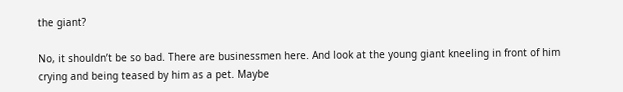the giant?

No, it shouldn’t be so bad. There are businessmen here. And look at the young giant kneeling in front of him crying and being teased by him as a pet. Maybe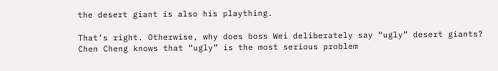the desert giant is also his plaything.

That’s right. Otherwise, why does boss Wei deliberately say “ugly” desert giants? Chen Cheng knows that “ugly” is the most serious problem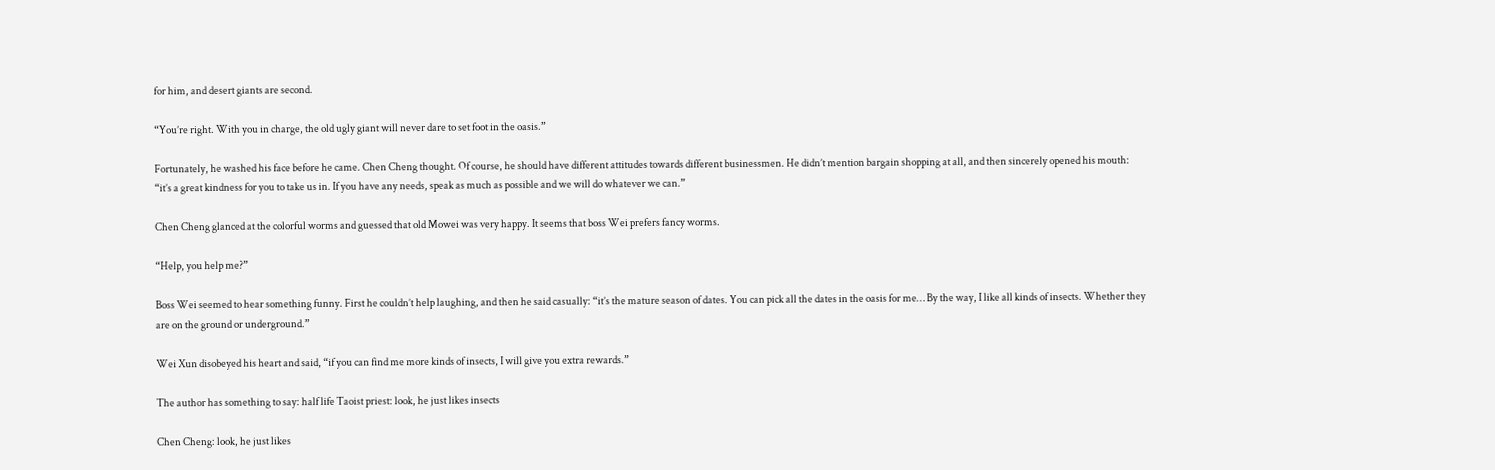for him, and desert giants are second.

“You’re right. With you in charge, the old ugly giant will never dare to set foot in the oasis.”

Fortunately, he washed his face before he came. Chen Cheng thought. Of course, he should have different attitudes towards different businessmen. He didn’t mention bargain shopping at all, and then sincerely opened his mouth: “it’s a great kindness for you to take us in. If you have any needs, speak as much as possible and we will do whatever we can.”

Chen Cheng glanced at the colorful worms and guessed that old Mowei was very happy. It seems that boss Wei prefers fancy worms.

“Help, you help me?”

Boss Wei seemed to hear something funny. First he couldn’t help laughing, and then he said casually: “it’s the mature season of dates. You can pick all the dates in the oasis for me… By the way, I like all kinds of insects. Whether they are on the ground or underground.”

Wei Xun disobeyed his heart and said, “if you can find me more kinds of insects, I will give you extra rewards.”

The author has something to say: half life Taoist priest: look, he just likes insects

Chen Cheng: look, he just likes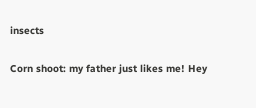insects

Corn shoot: my father just likes me! Hey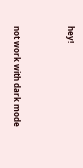hey!


not work with dark mode